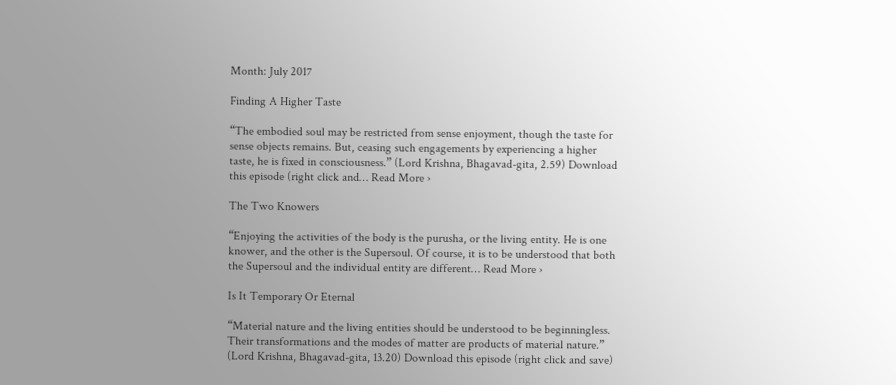Month: July 2017

Finding A Higher Taste

“The embodied soul may be restricted from sense enjoyment, though the taste for sense objects remains. But, ceasing such engagements by experiencing a higher taste, he is fixed in consciousness.” (Lord Krishna, Bhagavad-gita, 2.59) Download this episode (right click and… Read More ›

The Two Knowers

“Enjoying the activities of the body is the purusha, or the living entity. He is one knower, and the other is the Supersoul. Of course, it is to be understood that both the Supersoul and the individual entity are different… Read More ›

Is It Temporary Or Eternal

“Material nature and the living entities should be understood to be beginningless. Their transformations and the modes of matter are products of material nature.” (Lord Krishna, Bhagavad-gita, 13.20) Download this episode (right click and save)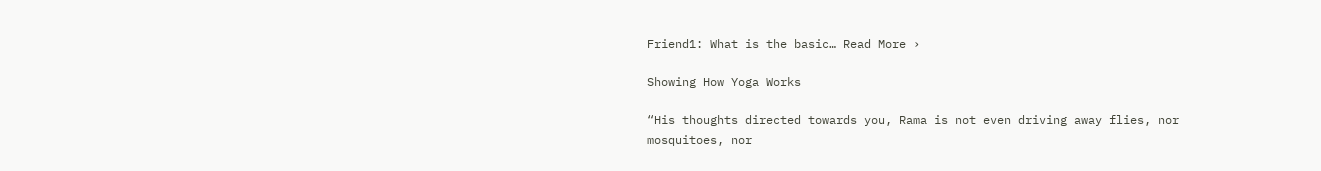Friend1: What is the basic… Read More ›

Showing How Yoga Works

“His thoughts directed towards you, Rama is not even driving away flies, nor mosquitoes, nor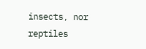insects, nor reptiles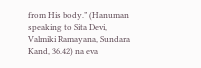from His body.” (Hanuman speaking to Sita Devi, Valmiki Ramayana, Sundara Kand, 36.42) na eva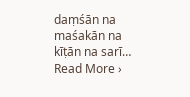daṃśān na maśakān na kīṭān na sarī… Read More ›